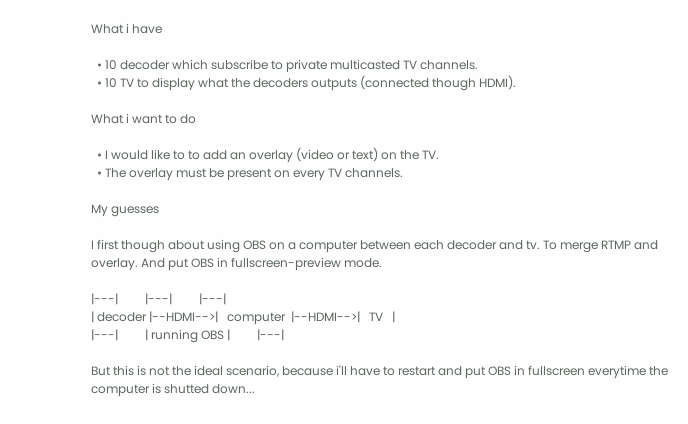What i have

  • 10 decoder which subscribe to private multicasted TV channels.
  • 10 TV to display what the decoders outputs (connected though HDMI).

What i want to do

  • I would like to to add an overlay (video or text) on the TV.
  • The overlay must be present on every TV channels.

My guesses

I first though about using OBS on a computer between each decoder and tv. To merge RTMP and overlay. And put OBS in fullscreen-preview mode.

|---|         |---|         |---|
| decoder |--HDMI-->|   computer  |--HDMI-->|   TV   |
|---|         | running OBS |         |---|

But this is not the ideal scenario, because i'll have to restart and put OBS in fullscreen everytime the computer is shutted down...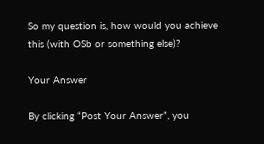So my question is, how would you achieve this (with OSb or something else)?

Your Answer

By clicking “Post Your Answer”, you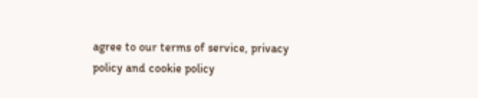agree to our terms of service, privacy policy and cookie policy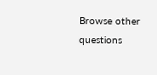Browse other questions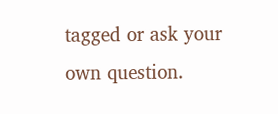tagged or ask your own question.